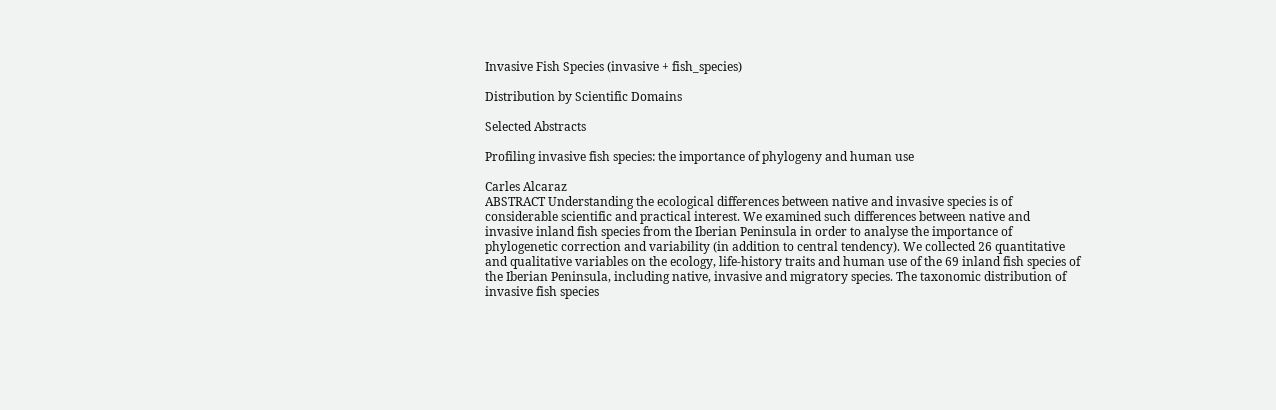Invasive Fish Species (invasive + fish_species)

Distribution by Scientific Domains

Selected Abstracts

Profiling invasive fish species: the importance of phylogeny and human use

Carles Alcaraz
ABSTRACT Understanding the ecological differences between native and invasive species is of considerable scientific and practical interest. We examined such differences between native and invasive inland fish species from the Iberian Peninsula in order to analyse the importance of phylogenetic correction and variability (in addition to central tendency). We collected 26 quantitative and qualitative variables on the ecology, life-history traits and human use of the 69 inland fish species of the Iberian Peninsula, including native, invasive and migratory species. The taxonomic distribution of invasive fish species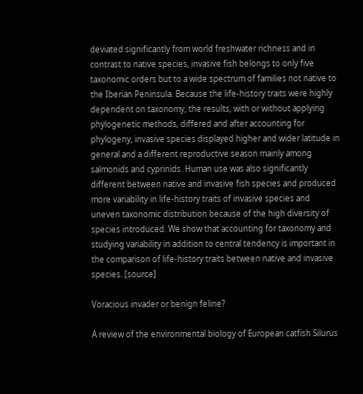deviated significantly from world freshwater richness and in contrast to native species, invasive fish belongs to only five taxonomic orders but to a wide spectrum of families not native to the Iberian Peninsula. Because the life-history traits were highly dependent on taxonomy, the results, with or without applying phylogenetic methods, differed and after accounting for phylogeny, invasive species displayed higher and wider latitude in general and a different reproductive season mainly among salmonids and cyprinids. Human use was also significantly different between native and invasive fish species and produced more variability in life-history traits of invasive species and uneven taxonomic distribution because of the high diversity of species introduced. We show that accounting for taxonomy and studying variability in addition to central tendency is important in the comparison of life-history traits between native and invasive species. [source]

Voracious invader or benign feline?

A review of the environmental biology of European catfish Silurus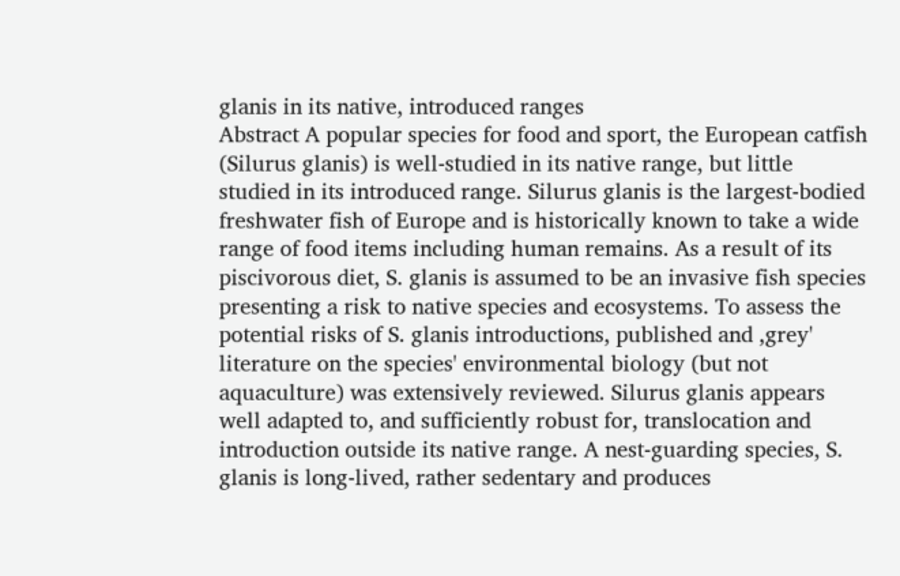glanis in its native, introduced ranges
Abstract A popular species for food and sport, the European catfish (Silurus glanis) is well-studied in its native range, but little studied in its introduced range. Silurus glanis is the largest-bodied freshwater fish of Europe and is historically known to take a wide range of food items including human remains. As a result of its piscivorous diet, S. glanis is assumed to be an invasive fish species presenting a risk to native species and ecosystems. To assess the potential risks of S. glanis introductions, published and ,grey' literature on the species' environmental biology (but not aquaculture) was extensively reviewed. Silurus glanis appears well adapted to, and sufficiently robust for, translocation and introduction outside its native range. A nest-guarding species, S. glanis is long-lived, rather sedentary and produces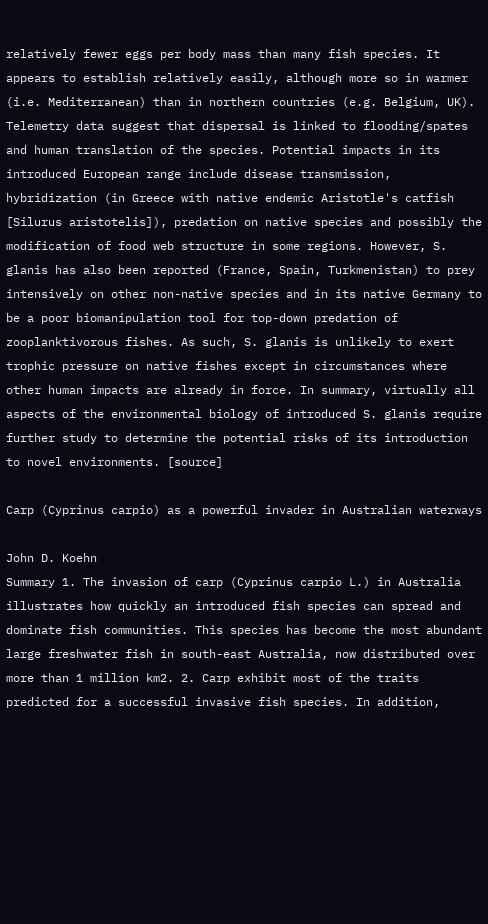relatively fewer eggs per body mass than many fish species. It appears to establish relatively easily, although more so in warmer (i.e. Mediterranean) than in northern countries (e.g. Belgium, UK). Telemetry data suggest that dispersal is linked to flooding/spates and human translation of the species. Potential impacts in its introduced European range include disease transmission, hybridization (in Greece with native endemic Aristotle's catfish [Silurus aristotelis]), predation on native species and possibly the modification of food web structure in some regions. However, S. glanis has also been reported (France, Spain, Turkmenistan) to prey intensively on other non-native species and in its native Germany to be a poor biomanipulation tool for top-down predation of zooplanktivorous fishes. As such, S. glanis is unlikely to exert trophic pressure on native fishes except in circumstances where other human impacts are already in force. In summary, virtually all aspects of the environmental biology of introduced S. glanis require further study to determine the potential risks of its introduction to novel environments. [source]

Carp (Cyprinus carpio) as a powerful invader in Australian waterways

John D. Koehn
Summary 1. The invasion of carp (Cyprinus carpio L.) in Australia illustrates how quickly an introduced fish species can spread and dominate fish communities. This species has become the most abundant large freshwater fish in south-east Australia, now distributed over more than 1 million km2. 2. Carp exhibit most of the traits predicted for a successful invasive fish species. In addition,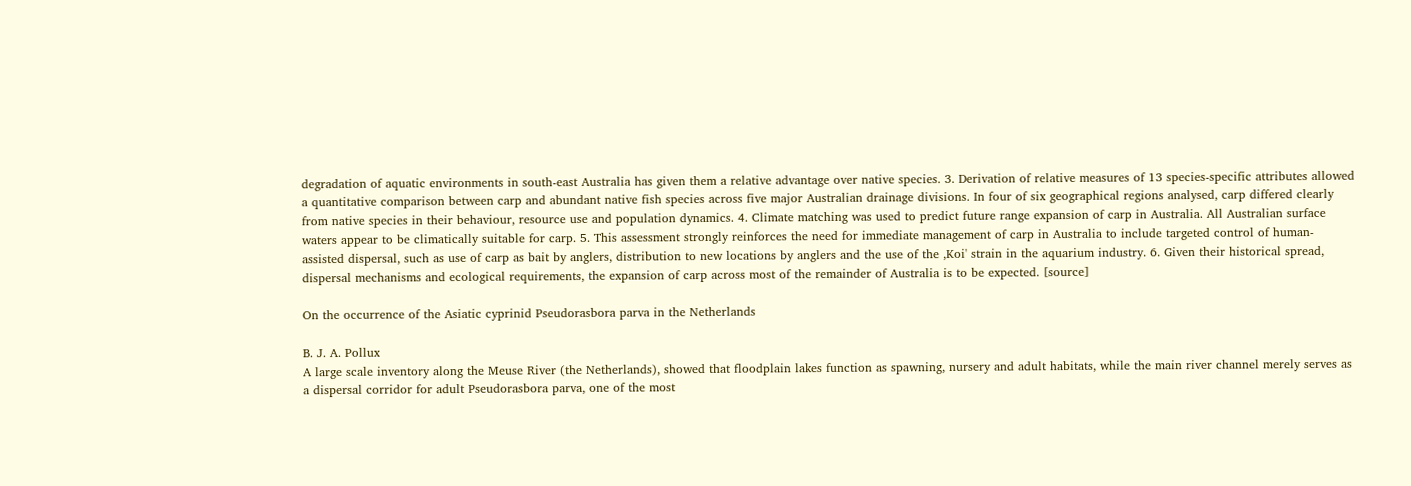degradation of aquatic environments in south-east Australia has given them a relative advantage over native species. 3. Derivation of relative measures of 13 species-specific attributes allowed a quantitative comparison between carp and abundant native fish species across five major Australian drainage divisions. In four of six geographical regions analysed, carp differed clearly from native species in their behaviour, resource use and population dynamics. 4. Climate matching was used to predict future range expansion of carp in Australia. All Australian surface waters appear to be climatically suitable for carp. 5. This assessment strongly reinforces the need for immediate management of carp in Australia to include targeted control of human-assisted dispersal, such as use of carp as bait by anglers, distribution to new locations by anglers and the use of the ,Koi' strain in the aquarium industry. 6. Given their historical spread, dispersal mechanisms and ecological requirements, the expansion of carp across most of the remainder of Australia is to be expected. [source]

On the occurrence of the Asiatic cyprinid Pseudorasbora parva in the Netherlands

B. J. A. Pollux
A large scale inventory along the Meuse River (the Netherlands), showed that floodplain lakes function as spawning, nursery and adult habitats, while the main river channel merely serves as a dispersal corridor for adult Pseudorasbora parva, one of the most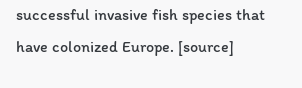successful invasive fish species that have colonized Europe. [source]